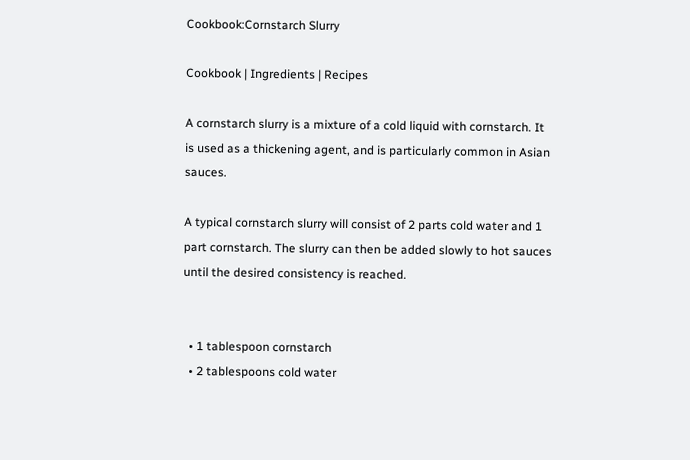Cookbook:Cornstarch Slurry

Cookbook | Ingredients | Recipes

A cornstarch slurry is a mixture of a cold liquid with cornstarch. It is used as a thickening agent, and is particularly common in Asian sauces.

A typical cornstarch slurry will consist of 2 parts cold water and 1 part cornstarch. The slurry can then be added slowly to hot sauces until the desired consistency is reached.


  • 1 tablespoon cornstarch
  • 2 tablespoons cold water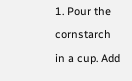1. Pour the cornstarch in a cup. Add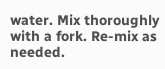water. Mix thoroughly with a fork. Re-mix as needed.